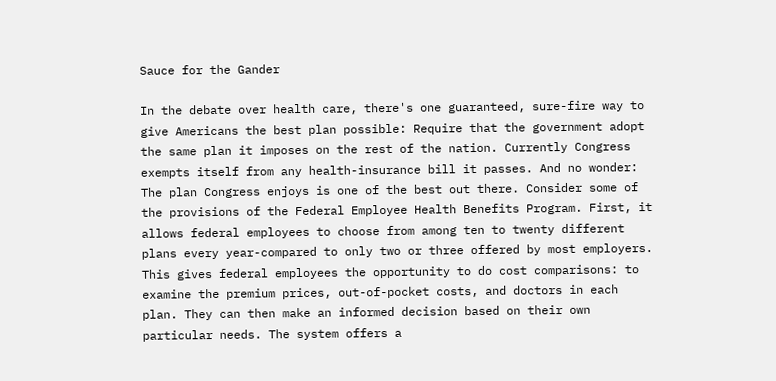Sauce for the Gander

In the debate over health care, there's one guaranteed, sure-fire way to give Americans the best plan possible: Require that the government adopt the same plan it imposes on the rest of the nation. Currently Congress exempts itself from any health-insurance bill it passes. And no wonder: The plan Congress enjoys is one of the best out there. Consider some of the provisions of the Federal Employee Health Benefits Program. First, it allows federal employees to choose from among ten to twenty different plans every year-compared to only two or three offered by most employers. This gives federal employees the opportunity to do cost comparisons: to examine the premium prices, out-of-pocket costs, and doctors in each plan. They can then make an informed decision based on their own particular needs. The system offers a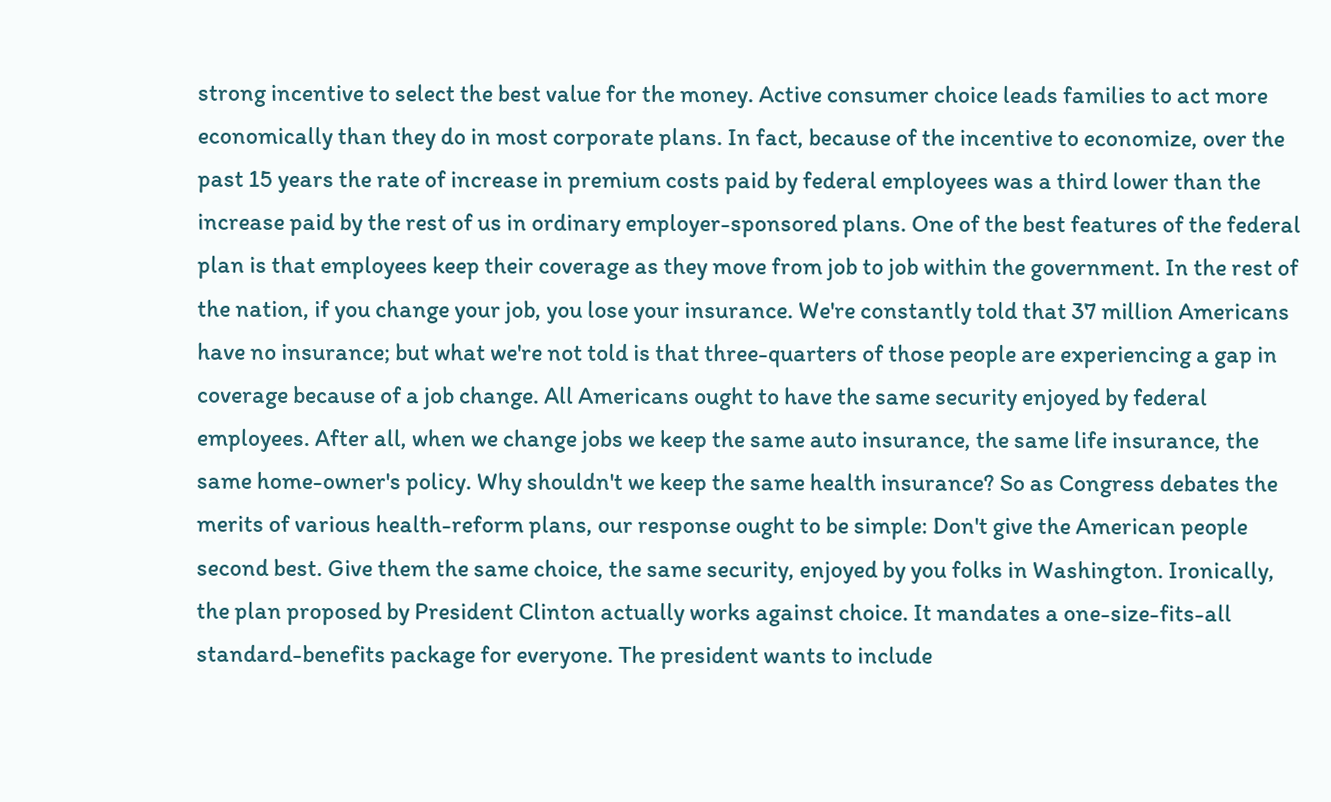strong incentive to select the best value for the money. Active consumer choice leads families to act more economically than they do in most corporate plans. In fact, because of the incentive to economize, over the past 15 years the rate of increase in premium costs paid by federal employees was a third lower than the increase paid by the rest of us in ordinary employer-sponsored plans. One of the best features of the federal plan is that employees keep their coverage as they move from job to job within the government. In the rest of the nation, if you change your job, you lose your insurance. We're constantly told that 37 million Americans have no insurance; but what we're not told is that three-quarters of those people are experiencing a gap in coverage because of a job change. All Americans ought to have the same security enjoyed by federal employees. After all, when we change jobs we keep the same auto insurance, the same life insurance, the same home-owner's policy. Why shouldn't we keep the same health insurance? So as Congress debates the merits of various health-reform plans, our response ought to be simple: Don't give the American people second best. Give them the same choice, the same security, enjoyed by you folks in Washington. Ironically, the plan proposed by President Clinton actually works against choice. It mandates a one-size-fits-all standard-benefits package for everyone. The president wants to include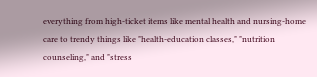everything from high-ticket items like mental health and nursing-home care to trendy things like "health-education classes," "nutrition counseling," and "stress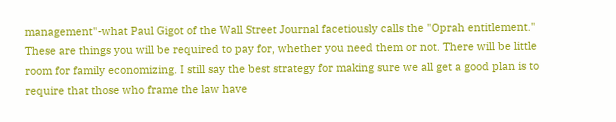management"-what Paul Gigot of the Wall Street Journal facetiously calls the "Oprah entitlement." These are things you will be required to pay for, whether you need them or not. There will be little room for family economizing. I still say the best strategy for making sure we all get a good plan is to require that those who frame the law have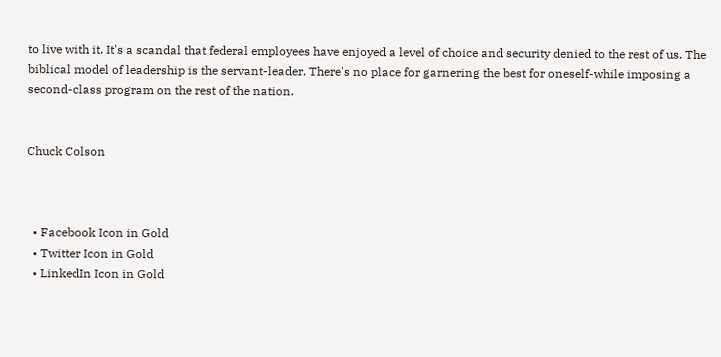to live with it. It's a scandal that federal employees have enjoyed a level of choice and security denied to the rest of us. The biblical model of leadership is the servant-leader. There's no place for garnering the best for oneself-while imposing a second-class program on the rest of the nation.


Chuck Colson



  • Facebook Icon in Gold
  • Twitter Icon in Gold
  • LinkedIn Icon in Gold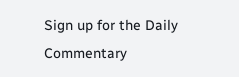Sign up for the Daily Commentary